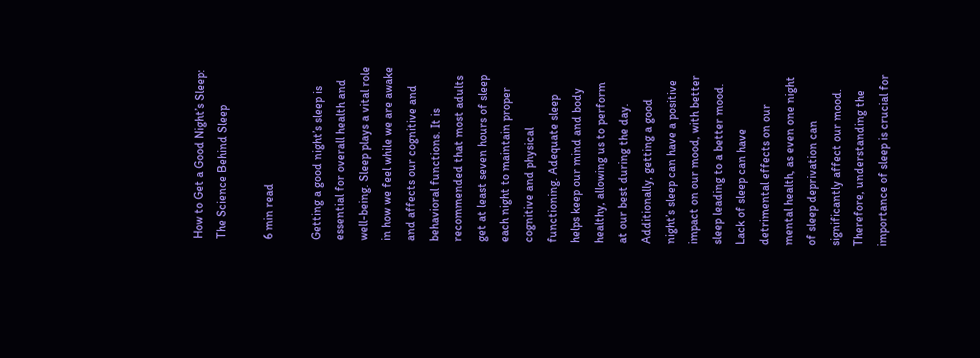How to Get a Good Night’s Sleep: The Science Behind Sleep

6 min read

Getting a good night’s sleep is essential for overall health and well-being. Sleep plays a vital role in how we feel while we are awake and affects our cognitive and behavioral functions. It is recommended that most adults get at least seven hours of sleep each night to maintain proper cognitive and physical functioning. Adequate sleep helps keep our mind and body healthy, allowing us to perform at our best during the day. Additionally, getting a good night’s sleep can have a positive impact on our mood, with better sleep leading to a better mood. Lack of sleep can have detrimental effects on our mental health, as even one night of sleep deprivation can significantly affect our mood. Therefore, understanding the importance of sleep is crucial for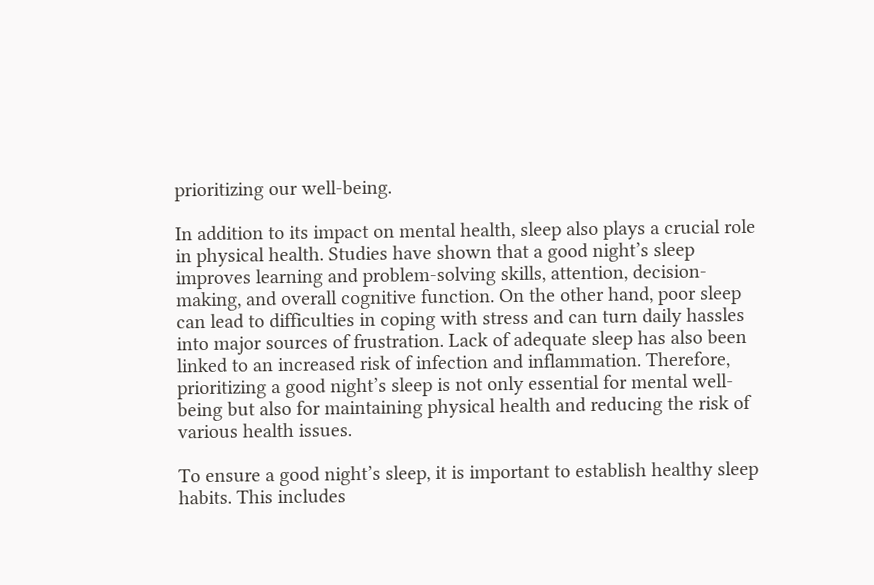prioritizing our well-being.

In addition to its impact on mental health, sleep also plays a crucial role in physical health. Studies have shown that a good night’s sleep improves learning and problem-solving skills, attention, decision-making, and overall cognitive function. On the other hand, poor sleep can lead to difficulties in coping with stress and can turn daily hassles into major sources of frustration. Lack of adequate sleep has also been linked to an increased risk of infection and inflammation. Therefore, prioritizing a good night’s sleep is not only essential for mental well-being but also for maintaining physical health and reducing the risk of various health issues.

To ensure a good night’s sleep, it is important to establish healthy sleep habits. This includes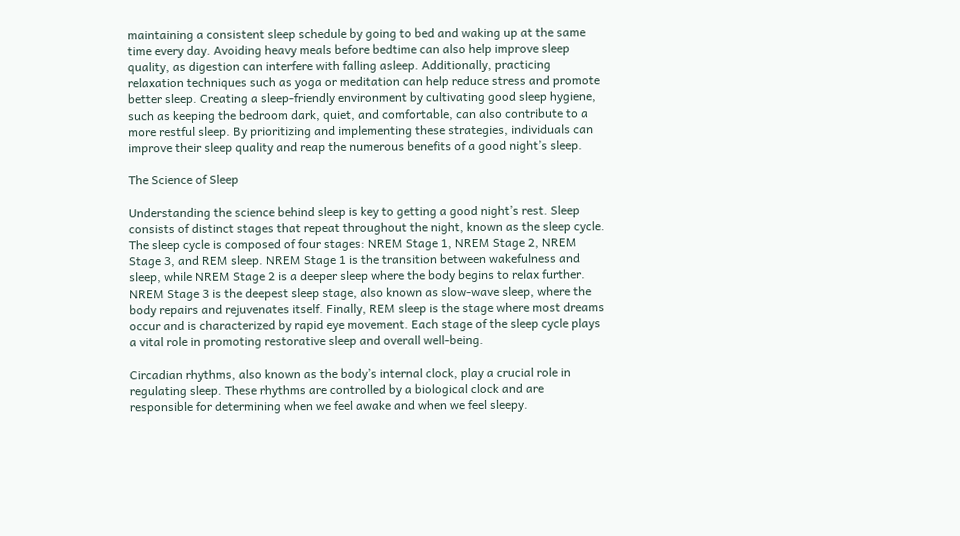maintaining a consistent sleep schedule by going to bed and waking up at the same time every day. Avoiding heavy meals before bedtime can also help improve sleep quality, as digestion can interfere with falling asleep. Additionally, practicing relaxation techniques such as yoga or meditation can help reduce stress and promote better sleep. Creating a sleep-friendly environment by cultivating good sleep hygiene, such as keeping the bedroom dark, quiet, and comfortable, can also contribute to a more restful sleep. By prioritizing and implementing these strategies, individuals can improve their sleep quality and reap the numerous benefits of a good night’s sleep.

The Science of Sleep

Understanding the science behind sleep is key to getting a good night’s rest. Sleep consists of distinct stages that repeat throughout the night, known as the sleep cycle. The sleep cycle is composed of four stages: NREM Stage 1, NREM Stage 2, NREM Stage 3, and REM sleep. NREM Stage 1 is the transition between wakefulness and sleep, while NREM Stage 2 is a deeper sleep where the body begins to relax further. NREM Stage 3 is the deepest sleep stage, also known as slow-wave sleep, where the body repairs and rejuvenates itself. Finally, REM sleep is the stage where most dreams occur and is characterized by rapid eye movement. Each stage of the sleep cycle plays a vital role in promoting restorative sleep and overall well-being.

Circadian rhythms, also known as the body’s internal clock, play a crucial role in regulating sleep. These rhythms are controlled by a biological clock and are responsible for determining when we feel awake and when we feel sleepy.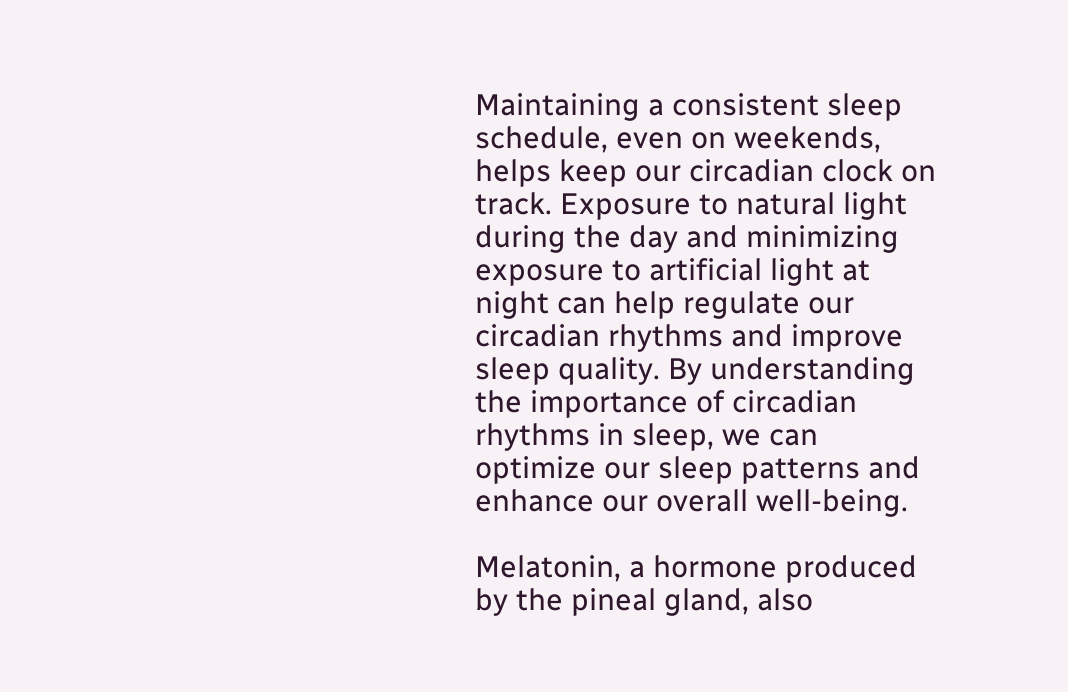Maintaining a consistent sleep schedule, even on weekends, helps keep our circadian clock on track. Exposure to natural light during the day and minimizing exposure to artificial light at night can help regulate our circadian rhythms and improve sleep quality. By understanding the importance of circadian rhythms in sleep, we can optimize our sleep patterns and enhance our overall well-being.

Melatonin, a hormone produced by the pineal gland, also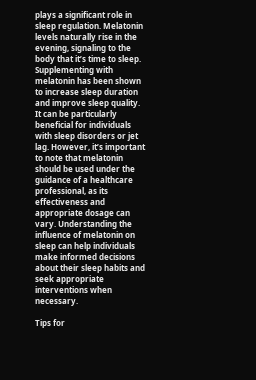plays a significant role in sleep regulation. Melatonin levels naturally rise in the evening, signaling to the body that it’s time to sleep. Supplementing with melatonin has been shown to increase sleep duration and improve sleep quality. It can be particularly beneficial for individuals with sleep disorders or jet lag. However, it’s important to note that melatonin should be used under the guidance of a healthcare professional, as its effectiveness and appropriate dosage can vary. Understanding the influence of melatonin on sleep can help individuals make informed decisions about their sleep habits and seek appropriate interventions when necessary.

Tips for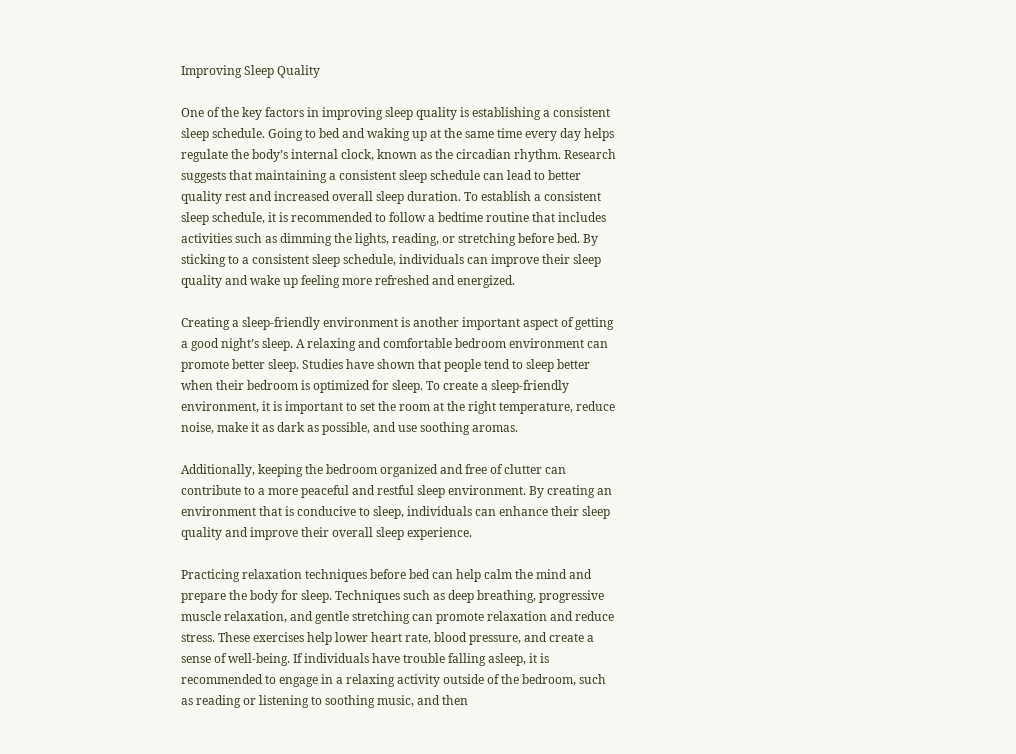Improving Sleep Quality

One of the key factors in improving sleep quality is establishing a consistent sleep schedule. Going to bed and waking up at the same time every day helps regulate the body’s internal clock, known as the circadian rhythm. Research suggests that maintaining a consistent sleep schedule can lead to better quality rest and increased overall sleep duration. To establish a consistent sleep schedule, it is recommended to follow a bedtime routine that includes activities such as dimming the lights, reading, or stretching before bed. By sticking to a consistent sleep schedule, individuals can improve their sleep quality and wake up feeling more refreshed and energized.

Creating a sleep-friendly environment is another important aspect of getting a good night’s sleep. A relaxing and comfortable bedroom environment can promote better sleep. Studies have shown that people tend to sleep better when their bedroom is optimized for sleep. To create a sleep-friendly environment, it is important to set the room at the right temperature, reduce noise, make it as dark as possible, and use soothing aromas.

Additionally, keeping the bedroom organized and free of clutter can contribute to a more peaceful and restful sleep environment. By creating an environment that is conducive to sleep, individuals can enhance their sleep quality and improve their overall sleep experience.

Practicing relaxation techniques before bed can help calm the mind and prepare the body for sleep. Techniques such as deep breathing, progressive muscle relaxation, and gentle stretching can promote relaxation and reduce stress. These exercises help lower heart rate, blood pressure, and create a sense of well-being. If individuals have trouble falling asleep, it is recommended to engage in a relaxing activity outside of the bedroom, such as reading or listening to soothing music, and then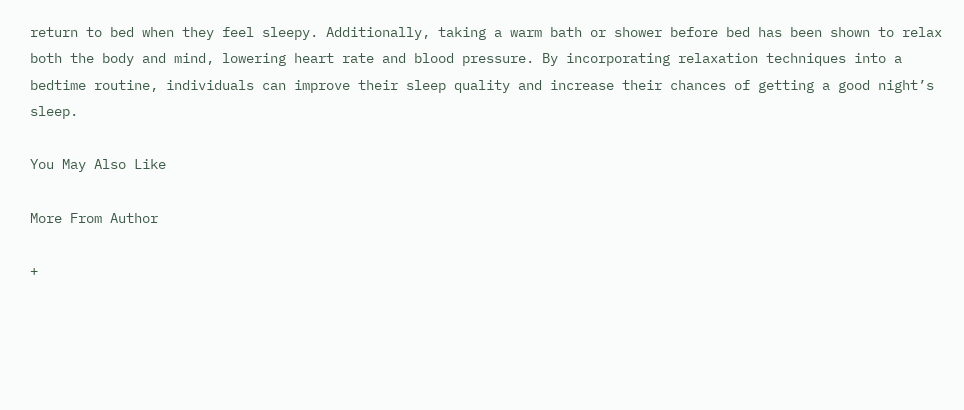return to bed when they feel sleepy. Additionally, taking a warm bath or shower before bed has been shown to relax both the body and mind, lowering heart rate and blood pressure. By incorporating relaxation techniques into a bedtime routine, individuals can improve their sleep quality and increase their chances of getting a good night’s sleep.

You May Also Like

More From Author

+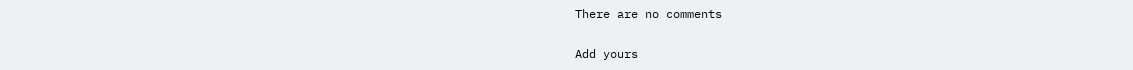There are no comments

Add yours